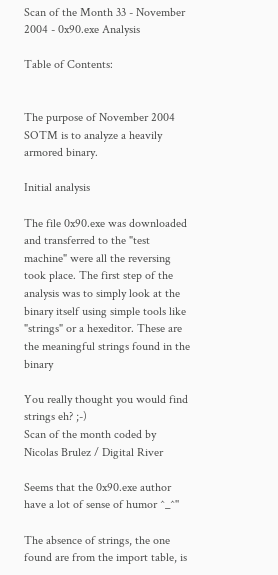Scan of the Month 33 - November 2004 - 0x90.exe Analysis

Table of Contents:


The purpose of November 2004 SOTM is to analyze a heavily armored binary.

Initial analysis

The file 0x90.exe was downloaded and transferred to the "test machine" were all the reversing took place. The first step of the analysis was to simply look at the binary itself using simple tools like "strings" or a hexeditor. These are the meaningful strings found in the binary

You really thought you would find strings eh? ;-)
Scan of the month coded by Nicolas Brulez / Digital River

Seems that the 0x90.exe author have a lot of sense of humor ^_^''

The absence of strings, the one found are from the import table, is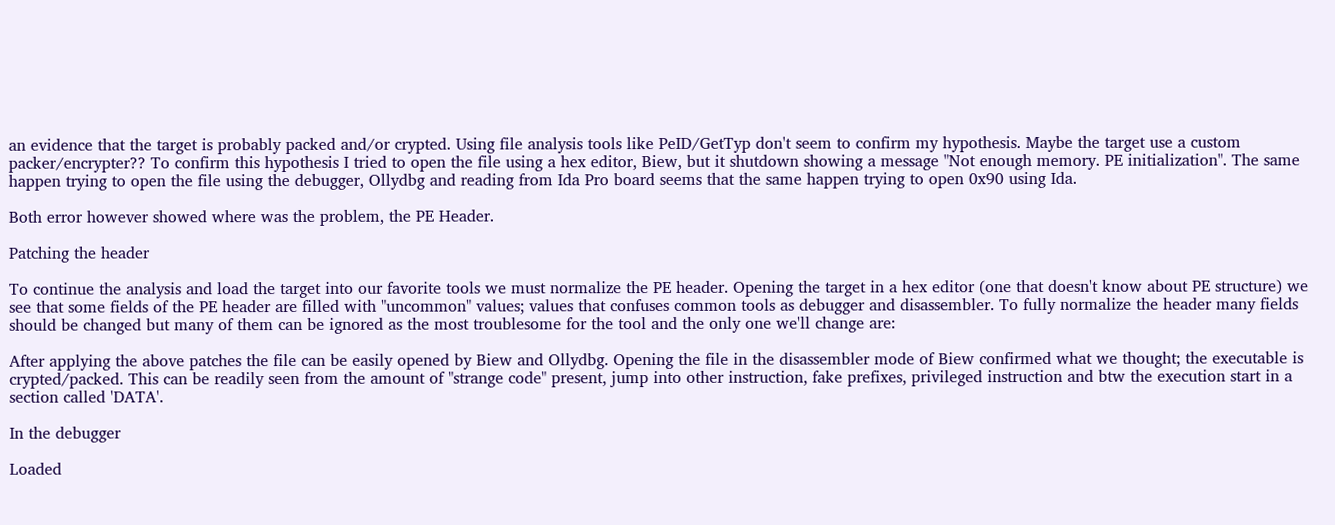an evidence that the target is probably packed and/or crypted. Using file analysis tools like PeID/GetTyp don't seem to confirm my hypothesis. Maybe the target use a custom packer/encrypter?? To confirm this hypothesis I tried to open the file using a hex editor, Biew, but it shutdown showing a message "Not enough memory. PE initialization". The same happen trying to open the file using the debugger, Ollydbg and reading from Ida Pro board seems that the same happen trying to open 0x90 using Ida.

Both error however showed where was the problem, the PE Header.

Patching the header

To continue the analysis and load the target into our favorite tools we must normalize the PE header. Opening the target in a hex editor (one that doesn't know about PE structure) we see that some fields of the PE header are filled with "uncommon" values; values that confuses common tools as debugger and disassembler. To fully normalize the header many fields should be changed but many of them can be ignored as the most troublesome for the tool and the only one we'll change are:

After applying the above patches the file can be easily opened by Biew and Ollydbg. Opening the file in the disassembler mode of Biew confirmed what we thought; the executable is crypted/packed. This can be readily seen from the amount of "strange code" present, jump into other instruction, fake prefixes, privileged instruction and btw the execution start in a section called 'DATA'.

In the debugger

Loaded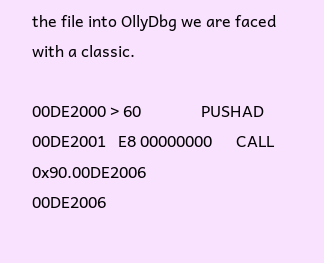the file into OllyDbg we are faced with a classic.

00DE2000 > 60               PUSHAD
00DE2001   E8 00000000      CALL 0x90.00DE2006
00DE2006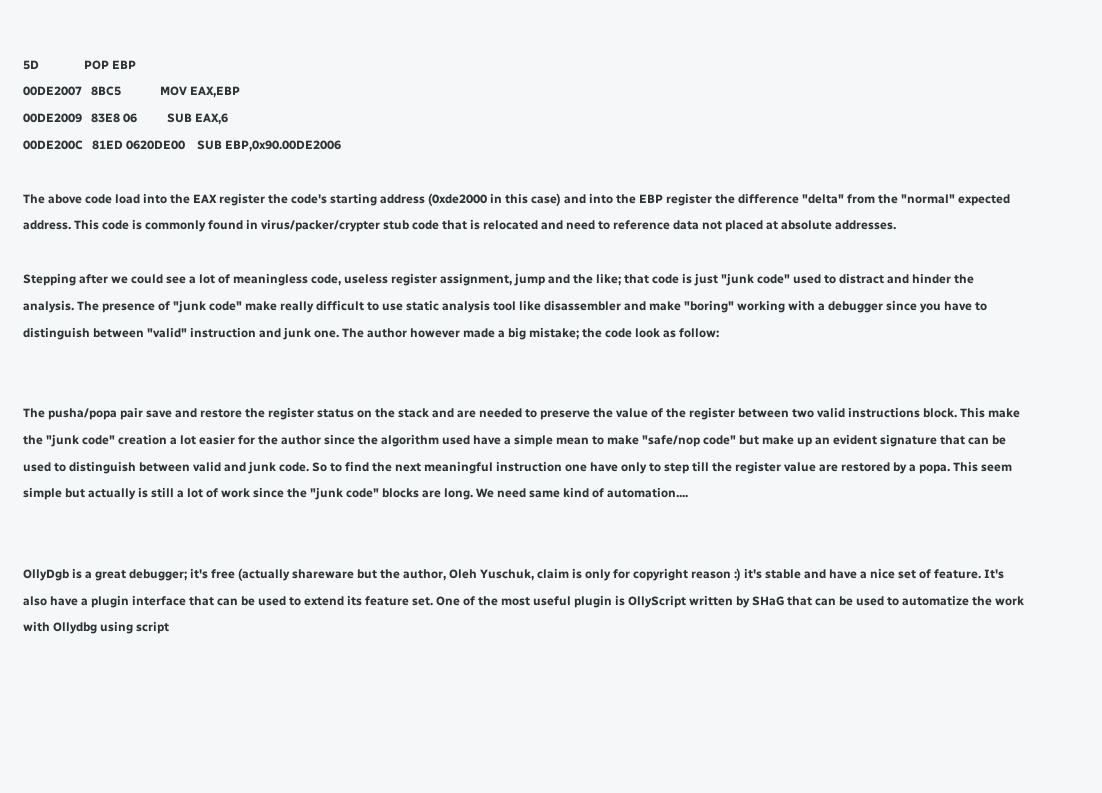5D               POP EBP
00DE2007   8BC5             MOV EAX,EBP
00DE2009   83E8 06          SUB EAX,6
00DE200C   81ED 0620DE00    SUB EBP,0x90.00DE2006

The above code load into the EAX register the code's starting address (0xde2000 in this case) and into the EBP register the difference "delta" from the "normal" expected address. This code is commonly found in virus/packer/crypter stub code that is relocated and need to reference data not placed at absolute addresses.

Stepping after we could see a lot of meaningless code, useless register assignment, jump and the like; that code is just "junk code" used to distract and hinder the analysis. The presence of "junk code" make really difficult to use static analysis tool like disassembler and make "boring" working with a debugger since you have to distinguish between "valid" instruction and junk one. The author however made a big mistake; the code look as follow:


The pusha/popa pair save and restore the register status on the stack and are needed to preserve the value of the register between two valid instructions block. This make the "junk code" creation a lot easier for the author since the algorithm used have a simple mean to make "safe/nop code" but make up an evident signature that can be used to distinguish between valid and junk code. So to find the next meaningful instruction one have only to step till the register value are restored by a popa. This seem simple but actually is still a lot of work since the "junk code" blocks are long. We need same kind of automation....


OllyDgb is a great debugger; it's free (actually shareware but the author, Oleh Yuschuk, claim is only for copyright reason :) it's stable and have a nice set of feature. It's also have a plugin interface that can be used to extend its feature set. One of the most useful plugin is OllyScript written by SHaG that can be used to automatize the work with Ollydbg using script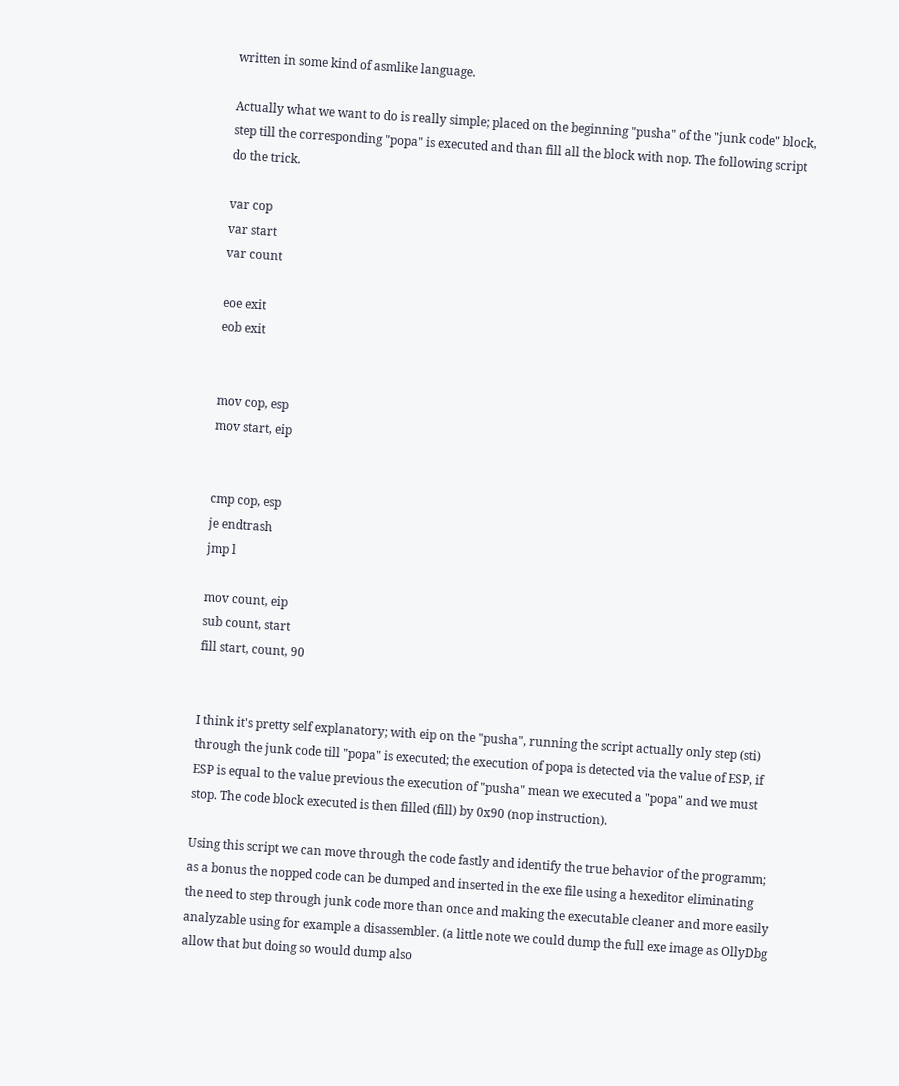written in some kind of asmlike language.

Actually what we want to do is really simple; placed on the beginning "pusha" of the "junk code" block, step till the corresponding "popa" is executed and than fill all the block with nop. The following script do the trick.

var cop
var start
var count

eoe exit
eob exit


mov cop, esp
mov start, eip


cmp cop, esp
je endtrash
jmp l

mov count, eip
sub count, start
fill start, count, 90


I think it's pretty self explanatory; with eip on the "pusha", running the script actually only step (sti) through the junk code till "popa" is executed; the execution of popa is detected via the value of ESP, if ESP is equal to the value previous the execution of "pusha" mean we executed a "popa" and we must stop. The code block executed is then filled (fill) by 0x90 (nop instruction).

Using this script we can move through the code fastly and identify the true behavior of the programm; as a bonus the nopped code can be dumped and inserted in the exe file using a hexeditor eliminating the need to step through junk code more than once and making the executable cleaner and more easily analyzable using for example a disassembler. (a little note we could dump the full exe image as OllyDbg allow that but doing so would dump also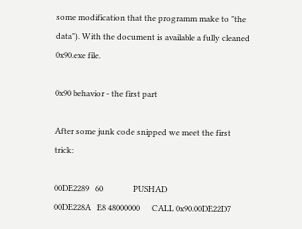some modification that the programm make to "the data"). With the document is available a fully cleaned 0x90.exe file.

0x90 behavior - the first part

After some junk code snipped we meet the first trick:

00DE2289   60               PUSHAD
00DE228A   E8 48000000      CALL 0x90.00DE22D7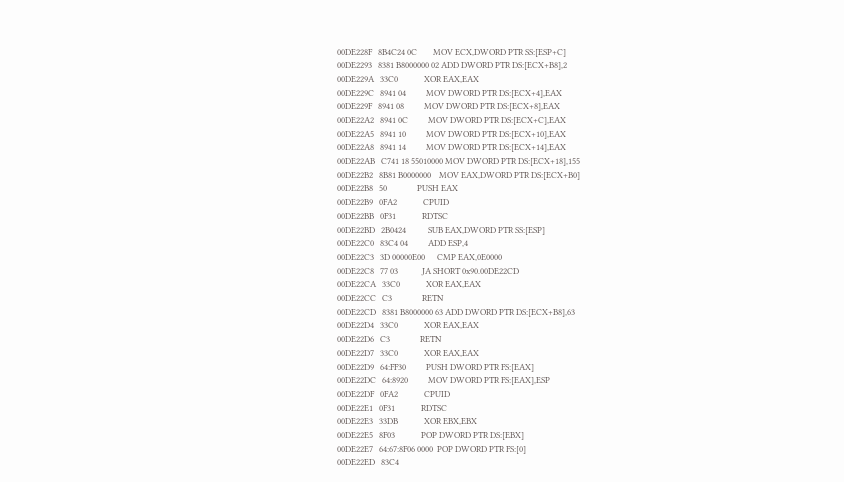00DE228F   8B4C24 0C        MOV ECX,DWORD PTR SS:[ESP+C]
00DE2293   8381 B8000000 02 ADD DWORD PTR DS:[ECX+B8],2
00DE229A   33C0             XOR EAX,EAX
00DE229C   8941 04          MOV DWORD PTR DS:[ECX+4],EAX
00DE229F   8941 08          MOV DWORD PTR DS:[ECX+8],EAX
00DE22A2   8941 0C          MOV DWORD PTR DS:[ECX+C],EAX
00DE22A5   8941 10          MOV DWORD PTR DS:[ECX+10],EAX
00DE22A8   8941 14          MOV DWORD PTR DS:[ECX+14],EAX
00DE22AB   C741 18 55010000 MOV DWORD PTR DS:[ECX+18],155
00DE22B2   8B81 B0000000    MOV EAX,DWORD PTR DS:[ECX+B0]
00DE22B8   50               PUSH EAX
00DE22B9   0FA2             CPUID
00DE22BB   0F31             RDTSC
00DE22BD   2B0424           SUB EAX,DWORD PTR SS:[ESP]
00DE22C0   83C4 04          ADD ESP,4
00DE22C3   3D 00000E00      CMP EAX,0E0000
00DE22C8   77 03            JA SHORT 0x90.00DE22CD
00DE22CA   33C0             XOR EAX,EAX
00DE22CC   C3               RETN
00DE22CD   8381 B8000000 63 ADD DWORD PTR DS:[ECX+B8],63
00DE22D4   33C0             XOR EAX,EAX
00DE22D6   C3               RETN
00DE22D7   33C0             XOR EAX,EAX
00DE22D9   64:FF30          PUSH DWORD PTR FS:[EAX]
00DE22DC   64:8920          MOV DWORD PTR FS:[EAX],ESP
00DE22DF   0FA2             CPUID
00DE22E1   0F31             RDTSC
00DE22E3   33DB             XOR EBX,EBX
00DE22E5   8F03             POP DWORD PTR DS:[EBX]
00DE22E7   64:67:8F06 0000  POP DWORD PTR FS:[0]
00DE22ED   83C4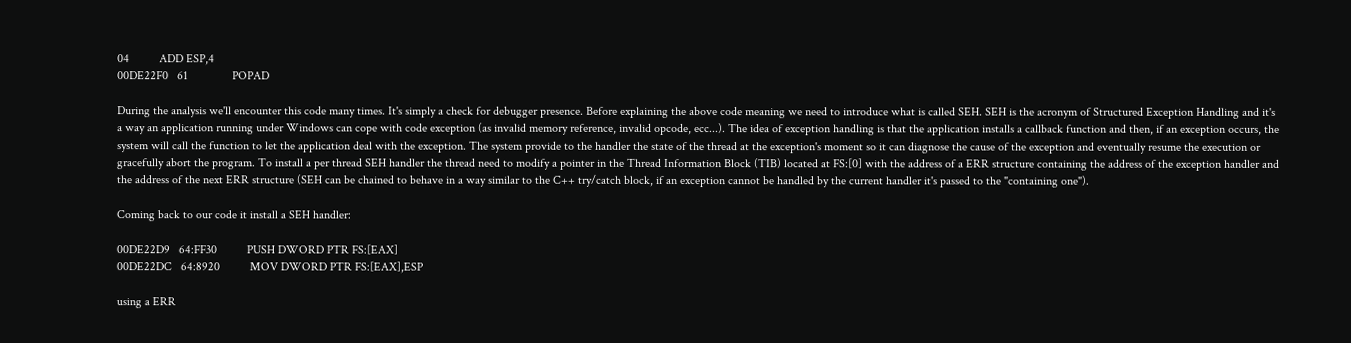04          ADD ESP,4
00DE22F0   61               POPAD

During the analysis we'll encounter this code many times. It's simply a check for debugger presence. Before explaining the above code meaning we need to introduce what is called SEH. SEH is the acronym of Structured Exception Handling and it's a way an application running under Windows can cope with code exception (as invalid memory reference, invalid opcode, ecc...). The idea of exception handling is that the application installs a callback function and then, if an exception occurs, the system will call the function to let the application deal with the exception. The system provide to the handler the state of the thread at the exception's moment so it can diagnose the cause of the exception and eventually resume the execution or gracefully abort the program. To install a per thread SEH handler the thread need to modify a pointer in the Thread Information Block (TIB) located at FS:[0] with the address of a ERR structure containing the address of the exception handler and the address of the next ERR structure (SEH can be chained to behave in a way similar to the C++ try/catch block, if an exception cannot be handled by the current handler it's passed to the "containing one").

Coming back to our code it install a SEH handler:

00DE22D9   64:FF30          PUSH DWORD PTR FS:[EAX]
00DE22DC   64:8920          MOV DWORD PTR FS:[EAX],ESP

using a ERR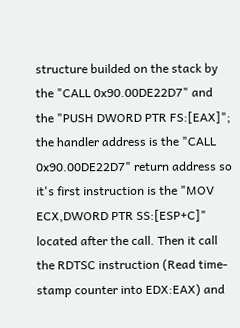structure builded on the stack by the "CALL 0x90.00DE22D7" and the "PUSH DWORD PTR FS:[EAX]"; the handler address is the "CALL 0x90.00DE22D7" return address so it's first instruction is the "MOV ECX,DWORD PTR SS:[ESP+C]" located after the call. Then it call the RDTSC instruction (Read time-stamp counter into EDX:EAX) and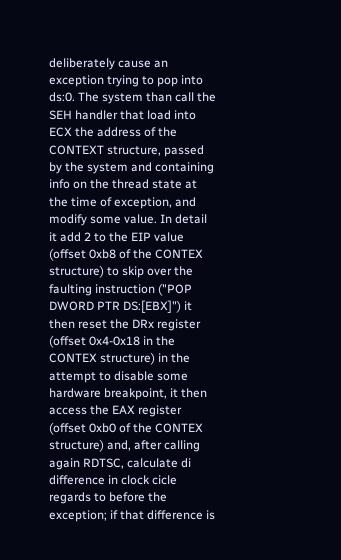deliberately cause an exception trying to pop into ds:0. The system than call the SEH handler that load into ECX the address of the CONTEXT structure, passed by the system and containing info on the thread state at the time of exception, and modify some value. In detail it add 2 to the EIP value (offset 0xb8 of the CONTEX structure) to skip over the faulting instruction ("POP DWORD PTR DS:[EBX]") it then reset the DRx register (offset 0x4-0x18 in the CONTEX structure) in the attempt to disable some hardware breakpoint, it then access the EAX register (offset 0xb0 of the CONTEX structure) and, after calling again RDTSC, calculate di difference in clock cicle regards to before the exception; if that difference is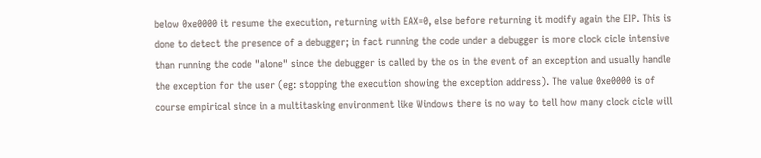below 0xe0000 it resume the execution, returning with EAX=0, else before returning it modify again the EIP. This is done to detect the presence of a debugger; in fact running the code under a debugger is more clock cicle intensive than running the code "alone" since the debugger is called by the os in the event of an exception and usually handle the exception for the user (eg: stopping the execution showing the exception address). The value 0xe0000 is of course empirical since in a multitasking environment like Windows there is no way to tell how many clock cicle will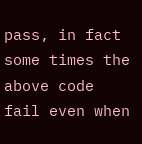pass, in fact some times the above code fail even when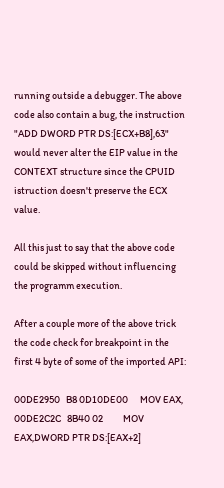running outside a debugger. The above code also contain a bug, the instruction "ADD DWORD PTR DS:[ECX+B8],63" would never alter the EIP value in the CONTEXT structure since the CPUID istruction doesn't preserve the ECX value.

All this just to say that the above code could be skipped without influencing the programm execution.

After a couple more of the above trick the code check for breakpoint in the first 4 byte of some of the imported API:

00DE2950   B8 0D10DE00      MOV EAX,
00DE2C2C   8B40 02          MOV EAX,DWORD PTR DS:[EAX+2]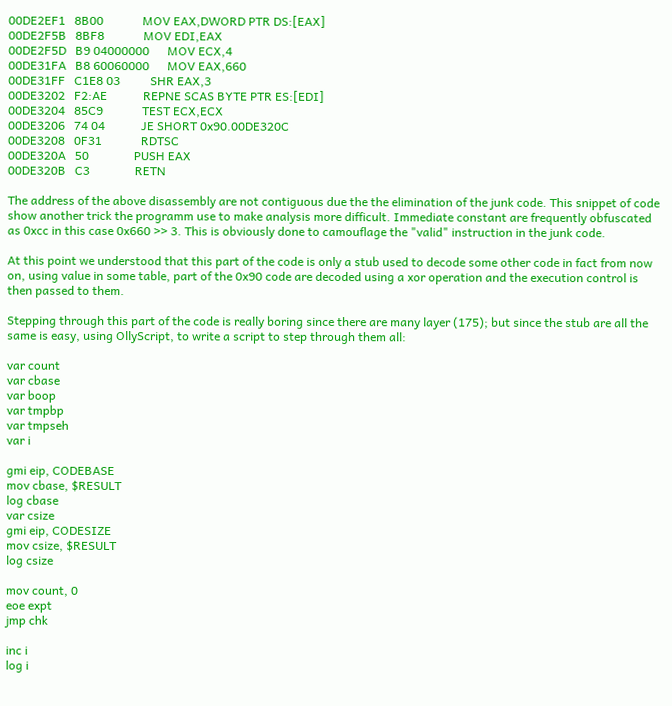00DE2EF1   8B00             MOV EAX,DWORD PTR DS:[EAX]
00DE2F5B   8BF8             MOV EDI,EAX
00DE2F5D   B9 04000000      MOV ECX,4
00DE31FA   B8 60060000      MOV EAX,660
00DE31FF   C1E8 03          SHR EAX,3
00DE3202   F2:AE            REPNE SCAS BYTE PTR ES:[EDI]
00DE3204   85C9             TEST ECX,ECX
00DE3206   74 04            JE SHORT 0x90.00DE320C
00DE3208   0F31             RDTSC
00DE320A   50               PUSH EAX
00DE320B   C3               RETN

The address of the above disassembly are not contiguous due the the elimination of the junk code. This snippet of code show another trick the programm use to make analysis more difficult. Immediate constant are frequently obfuscated as 0xcc in this case 0x660 >> 3. This is obviously done to camouflage the "valid" instruction in the junk code.

At this point we understood that this part of the code is only a stub used to decode some other code in fact from now on, using value in some table, part of the 0x90 code are decoded using a xor operation and the execution control is then passed to them.

Stepping through this part of the code is really boring since there are many layer (175); but since the stub are all the same is easy, using OllyScript, to write a script to step through them all:

var count
var cbase
var boop
var tmpbp
var tmpseh
var i

gmi eip, CODEBASE
mov cbase, $RESULT
log cbase
var csize
gmi eip, CODESIZE
mov csize, $RESULT
log csize

mov count, 0
eoe expt
jmp chk

inc i
log i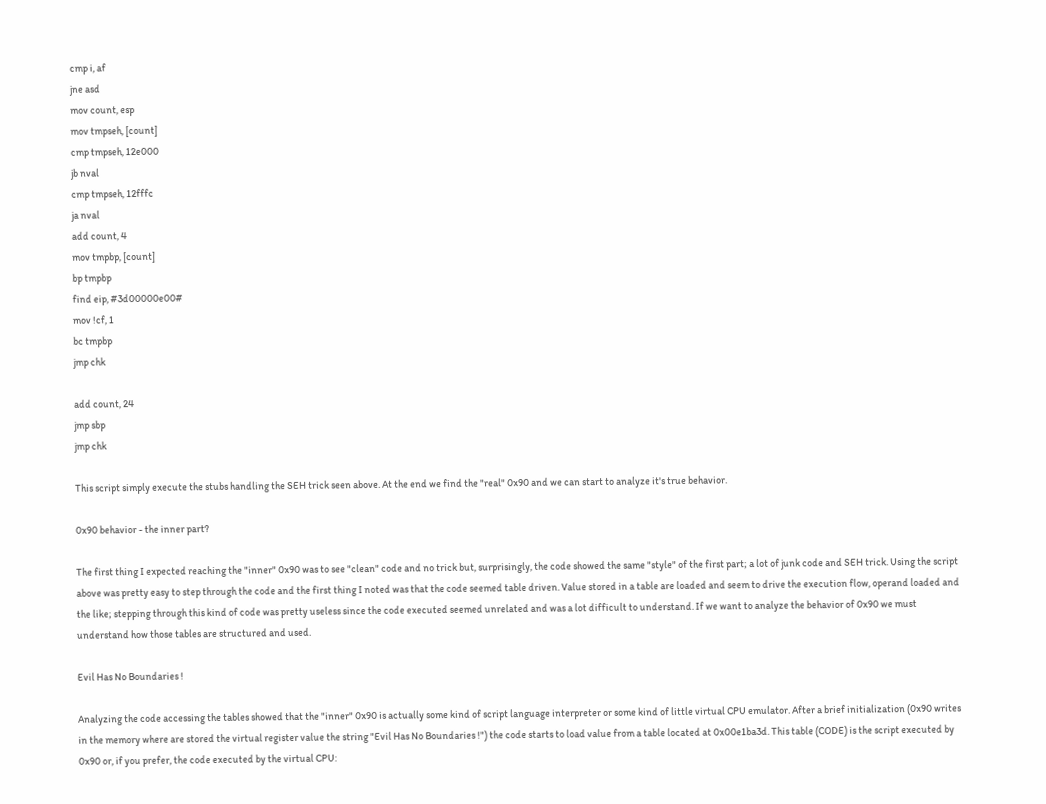cmp i, af
jne asd
mov count, esp
mov tmpseh, [count]
cmp tmpseh, 12e000
jb nval
cmp tmpseh, 12fffc
ja nval
add count, 4
mov tmpbp, [count]
bp tmpbp
find eip, #3d00000e00#
mov !cf, 1
bc tmpbp
jmp chk

add count, 24
jmp sbp
jmp chk

This script simply execute the stubs handling the SEH trick seen above. At the end we find the "real" 0x90 and we can start to analyze it's true behavior.

0x90 behavior - the inner part?

The first thing I expected reaching the "inner" 0x90 was to see "clean" code and no trick but, surprisingly, the code showed the same "style" of the first part; a lot of junk code and SEH trick. Using the script above was pretty easy to step through the code and the first thing I noted was that the code seemed table driven. Value stored in a table are loaded and seem to drive the execution flow, operand loaded and the like; stepping through this kind of code was pretty useless since the code executed seemed unrelated and was a lot difficult to understand. If we want to analyze the behavior of 0x90 we must understand how those tables are structured and used.

Evil Has No Boundaries !

Analyzing the code accessing the tables showed that the "inner" 0x90 is actually some kind of script language interpreter or some kind of little virtual CPU emulator. After a brief initialization (0x90 writes in the memory where are stored the virtual register value the string "Evil Has No Boundaries !") the code starts to load value from a table located at 0x00e1ba3d. This table (CODE) is the script executed by 0x90 or, if you prefer, the code executed by the virtual CPU: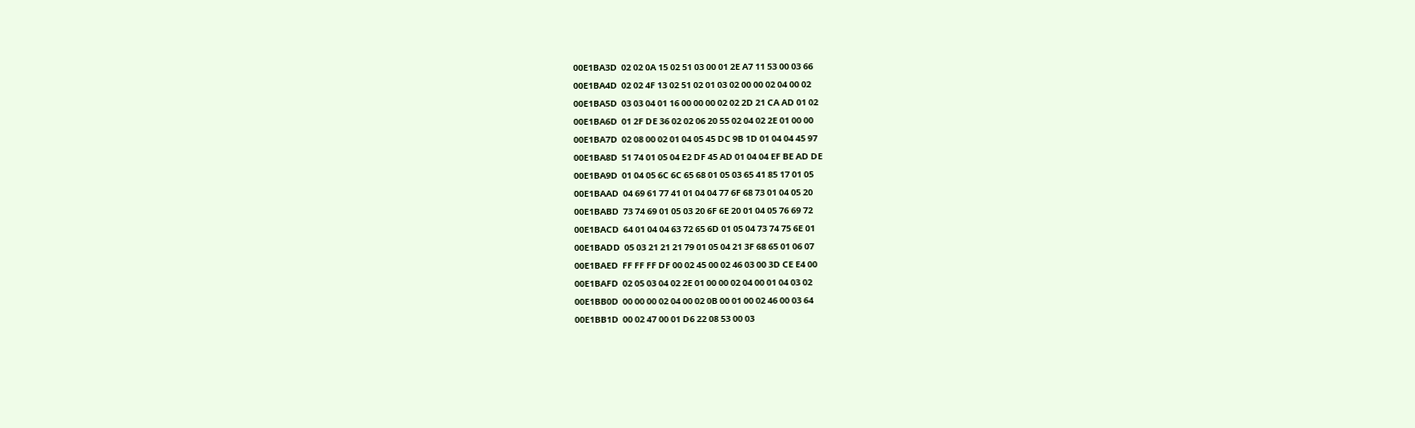00E1BA3D  02 02 0A 15 02 51 03 00 01 2E A7 11 53 00 03 66
00E1BA4D  02 02 4F 13 02 51 02 01 03 02 00 00 02 04 00 02
00E1BA5D  03 03 04 01 16 00 00 00 02 02 2D 21 CA AD 01 02
00E1BA6D  01 2F DE 36 02 02 06 20 55 02 04 02 2E 01 00 00
00E1BA7D  02 08 00 02 01 04 05 45 DC 9B 1D 01 04 04 45 97
00E1BA8D  51 74 01 05 04 E2 DF 45 AD 01 04 04 EF BE AD DE
00E1BA9D  01 04 05 6C 6C 65 68 01 05 03 65 41 85 17 01 05
00E1BAAD  04 69 61 77 41 01 04 04 77 6F 68 73 01 04 05 20
00E1BABD  73 74 69 01 05 03 20 6F 6E 20 01 04 05 76 69 72
00E1BACD  64 01 04 04 63 72 65 6D 01 05 04 73 74 75 6E 01
00E1BADD  05 03 21 21 21 79 01 05 04 21 3F 68 65 01 06 07
00E1BAED  FF FF FF DF 00 02 45 00 02 46 03 00 3D CE E4 00
00E1BAFD  02 05 03 04 02 2E 01 00 00 02 04 00 01 04 03 02
00E1BB0D  00 00 00 02 04 00 02 0B 00 01 00 02 46 00 03 64
00E1BB1D  00 02 47 00 01 D6 22 08 53 00 03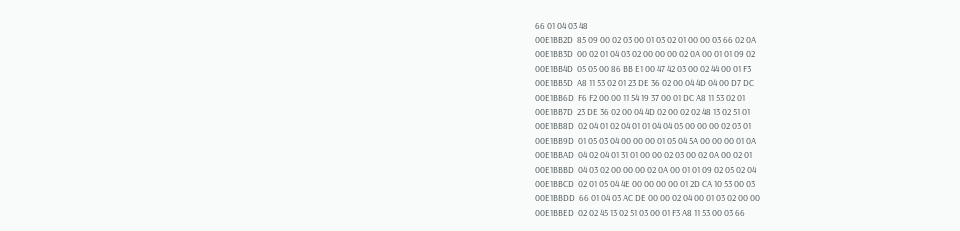66 01 04 03 48
00E1BB2D  85 09 00 02 03 00 01 03 02 01 00 00 03 66 02 0A
00E1BB3D  00 02 01 04 03 02 00 00 00 02 0A 00 01 01 09 02
00E1BB4D  05 05 00 86 BB E1 00 47 42 03 00 02 44 00 01 F3
00E1BB5D  A8 11 53 02 01 23 DE 36 02 00 04 4D 04 00 D7 DC
00E1BB6D  F6 F2 00 00 11 54 19 37 00 01 DC A8 11 53 02 01
00E1BB7D  23 DE 36 02 00 04 4D 02 00 02 02 48 13 02 51 01
00E1BB8D  02 04 01 02 04 01 01 04 04 05 00 00 00 02 03 01
00E1BB9D  01 05 03 04 00 00 00 01 05 04 5A 00 00 00 01 0A
00E1BBAD  04 02 04 01 31 01 00 00 02 03 00 02 0A 00 02 01
00E1BBBD  04 03 02 00 00 00 02 0A 00 01 01 09 02 05 02 04
00E1BBCD  02 01 05 04 4E 00 00 00 00 01 2D CA 10 53 00 03
00E1BBDD  66 01 04 03 AC DE 00 00 02 04 00 01 03 02 00 00
00E1BBED  02 02 45 13 02 51 03 00 01 F3 A8 11 53 00 03 66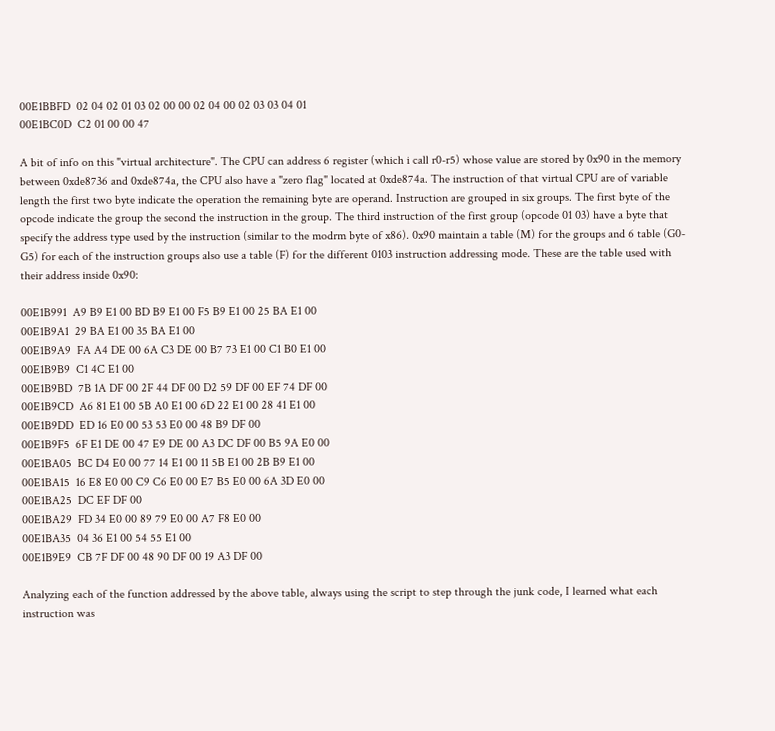00E1BBFD  02 04 02 01 03 02 00 00 02 04 00 02 03 03 04 01
00E1BC0D  C2 01 00 00 47

A bit of info on this "virtual architecture". The CPU can address 6 register (which i call r0-r5) whose value are stored by 0x90 in the memory between 0xde8736 and 0xde874a, the CPU also have a "zero flag" located at 0xde874a. The instruction of that virtual CPU are of variable length the first two byte indicate the operation the remaining byte are operand. Instruction are grouped in six groups. The first byte of the opcode indicate the group the second the instruction in the group. The third instruction of the first group (opcode 01 03) have a byte that specify the address type used by the instruction (similar to the modrm byte of x86). 0x90 maintain a table (M) for the groups and 6 table (G0-G5) for each of the instruction groups also use a table (F) for the different 0103 instruction addressing mode. These are the table used with their address inside 0x90:

00E1B991  A9 B9 E1 00 BD B9 E1 00 F5 B9 E1 00 25 BA E1 00
00E1B9A1  29 BA E1 00 35 BA E1 00
00E1B9A9  FA A4 DE 00 6A C3 DE 00 B7 73 E1 00 C1 B0 E1 00
00E1B9B9  C1 4C E1 00
00E1B9BD  7B 1A DF 00 2F 44 DF 00 D2 59 DF 00 EF 74 DF 00
00E1B9CD  A6 81 E1 00 5B A0 E1 00 6D 22 E1 00 28 41 E1 00
00E1B9DD  ED 16 E0 00 53 53 E0 00 48 B9 DF 00
00E1B9F5  6F E1 DE 00 47 E9 DE 00 A3 DC DF 00 B5 9A E0 00
00E1BA05  BC D4 E0 00 77 14 E1 00 11 5B E1 00 2B B9 E1 00
00E1BA15  16 E8 E0 00 C9 C6 E0 00 E7 B5 E0 00 6A 3D E0 00
00E1BA25  DC EF DF 00
00E1BA29  FD 34 E0 00 89 79 E0 00 A7 F8 E0 00
00E1BA35  04 36 E1 00 54 55 E1 00
00E1B9E9  CB 7F DF 00 48 90 DF 00 19 A3 DF 00

Analyzing each of the function addressed by the above table, always using the script to step through the junk code, I learned what each instruction was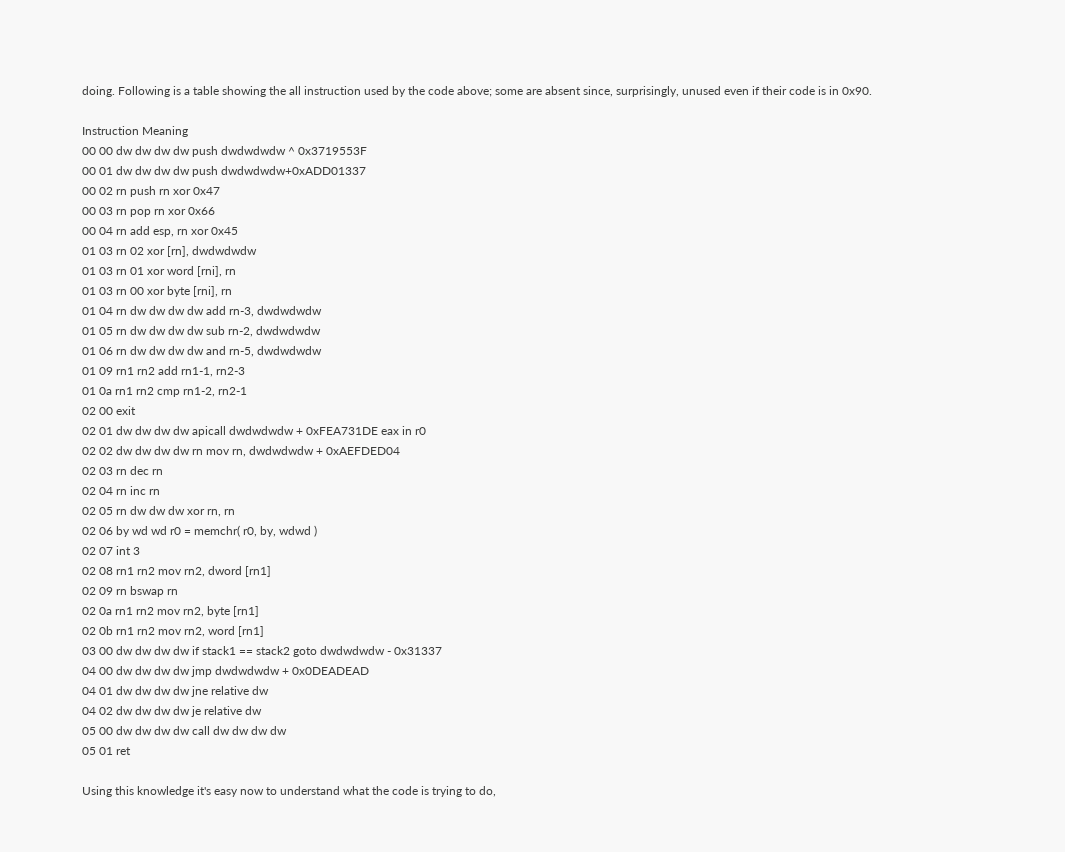doing. Following is a table showing the all instruction used by the code above; some are absent since, surprisingly, unused even if their code is in 0x90.

Instruction Meaning
00 00 dw dw dw dw push dwdwdwdw ^ 0x3719553F
00 01 dw dw dw dw push dwdwdwdw+0xADD01337
00 02 rn push rn xor 0x47
00 03 rn pop rn xor 0x66
00 04 rn add esp, rn xor 0x45
01 03 rn 02 xor [rn], dwdwdwdw
01 03 rn 01 xor word [rni], rn
01 03 rn 00 xor byte [rni], rn
01 04 rn dw dw dw dw add rn-3, dwdwdwdw
01 05 rn dw dw dw dw sub rn-2, dwdwdwdw
01 06 rn dw dw dw dw and rn-5, dwdwdwdw
01 09 rn1 rn2 add rn1-1, rn2-3
01 0a rn1 rn2 cmp rn1-2, rn2-1
02 00 exit
02 01 dw dw dw dw apicall dwdwdwdw + 0xFEA731DE eax in r0
02 02 dw dw dw dw rn mov rn, dwdwdwdw + 0xAEFDED04
02 03 rn dec rn
02 04 rn inc rn
02 05 rn dw dw dw xor rn, rn
02 06 by wd wd r0 = memchr( r0, by, wdwd )
02 07 int 3
02 08 rn1 rn2 mov rn2, dword [rn1]
02 09 rn bswap rn
02 0a rn1 rn2 mov rn2, byte [rn1]
02 0b rn1 rn2 mov rn2, word [rn1]
03 00 dw dw dw dw if stack1 == stack2 goto dwdwdwdw - 0x31337
04 00 dw dw dw dw jmp dwdwdwdw + 0x0DEADEAD
04 01 dw dw dw dw jne relative dw
04 02 dw dw dw dw je relative dw
05 00 dw dw dw dw call dw dw dw dw
05 01 ret

Using this knowledge it's easy now to understand what the code is trying to do,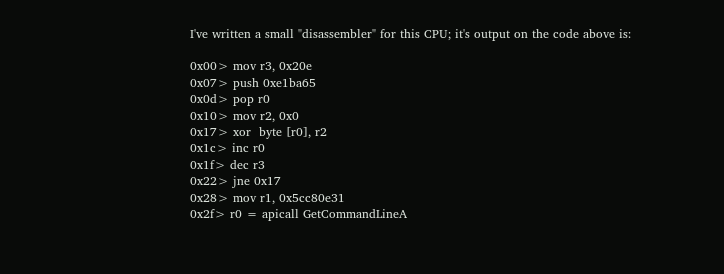I've written a small "disassembler" for this CPU; it's output on the code above is:

0x00> mov r3, 0x20e
0x07> push 0xe1ba65
0x0d> pop r0
0x10> mov r2, 0x0
0x17> xor  byte [r0], r2
0x1c> inc r0
0x1f> dec r3
0x22> jne 0x17
0x28> mov r1, 0x5cc80e31
0x2f> r0 = apicall GetCommandLineA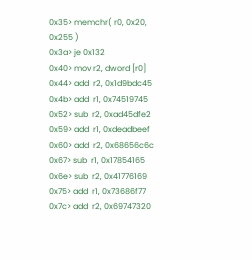0x35> memchr( r0, 0x20, 0x255 )
0x3a> je 0x132
0x40> mov r2, dword [r0]
0x44> add  r2, 0x1d9bdc45
0x4b> add  r1, 0x74519745
0x52> sub  r2, 0xad45dfe2
0x59> add  r1, 0xdeadbeef
0x60> add  r2, 0x68656c6c
0x67> sub  r1, 0x17854165
0x6e> sub  r2, 0x41776169
0x75> add  r1, 0x73686f77
0x7c> add  r2, 0x69747320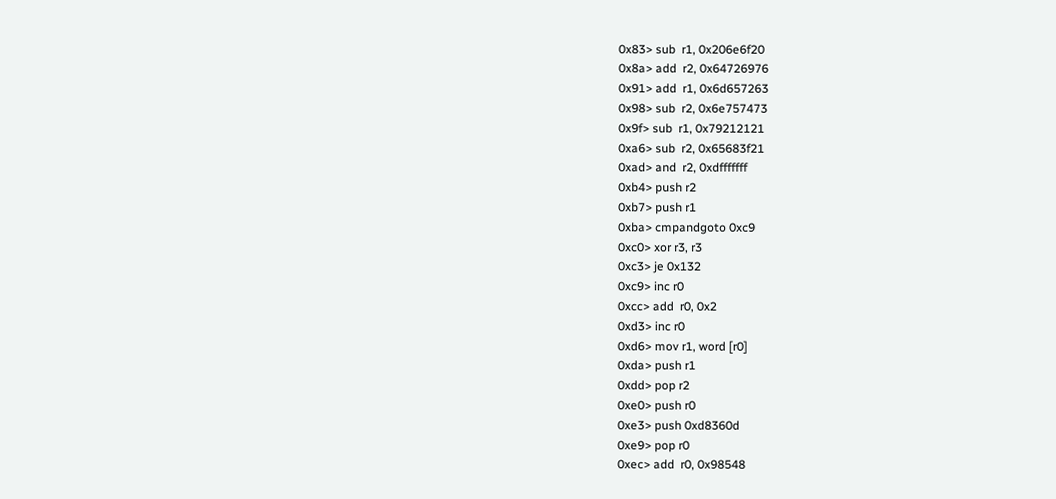0x83> sub  r1, 0x206e6f20
0x8a> add  r2, 0x64726976
0x91> add  r1, 0x6d657263
0x98> sub  r2, 0x6e757473
0x9f> sub  r1, 0x79212121
0xa6> sub  r2, 0x65683f21
0xad> and  r2, 0xdfffffff
0xb4> push r2
0xb7> push r1
0xba> cmpandgoto 0xc9
0xc0> xor r3, r3
0xc3> je 0x132
0xc9> inc r0
0xcc> add  r0, 0x2
0xd3> inc r0
0xd6> mov r1, word [r0]
0xda> push r1
0xdd> pop r2
0xe0> push r0
0xe3> push 0xd8360d
0xe9> pop r0
0xec> add  r0, 0x98548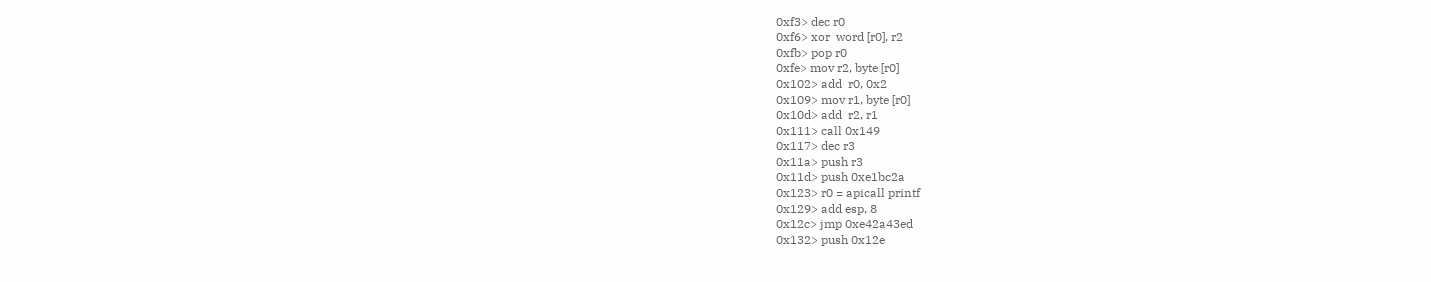0xf3> dec r0
0xf6> xor  word [r0], r2
0xfb> pop r0
0xfe> mov r2, byte [r0]
0x102> add  r0, 0x2
0x109> mov r1, byte [r0]
0x10d> add  r2, r1
0x111> call 0x149
0x117> dec r3
0x11a> push r3
0x11d> push 0xe1bc2a
0x123> r0 = apicall printf
0x129> add esp, 8
0x12c> jmp 0xe42a43ed
0x132> push 0x12e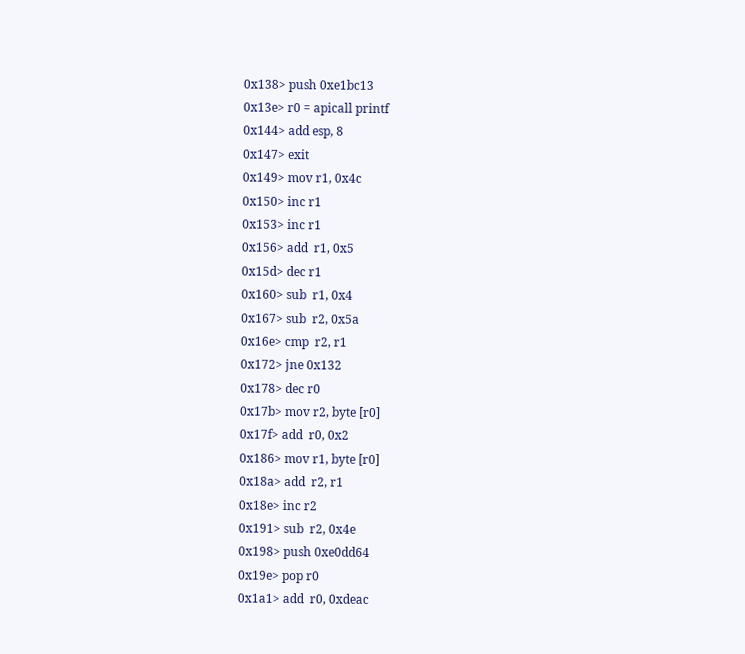0x138> push 0xe1bc13
0x13e> r0 = apicall printf
0x144> add esp, 8
0x147> exit
0x149> mov r1, 0x4c
0x150> inc r1
0x153> inc r1
0x156> add  r1, 0x5
0x15d> dec r1
0x160> sub  r1, 0x4
0x167> sub  r2, 0x5a
0x16e> cmp  r2, r1
0x172> jne 0x132
0x178> dec r0
0x17b> mov r2, byte [r0]
0x17f> add  r0, 0x2
0x186> mov r1, byte [r0]
0x18a> add  r2, r1
0x18e> inc r2
0x191> sub  r2, 0x4e
0x198> push 0xe0dd64
0x19e> pop r0
0x1a1> add  r0, 0xdeac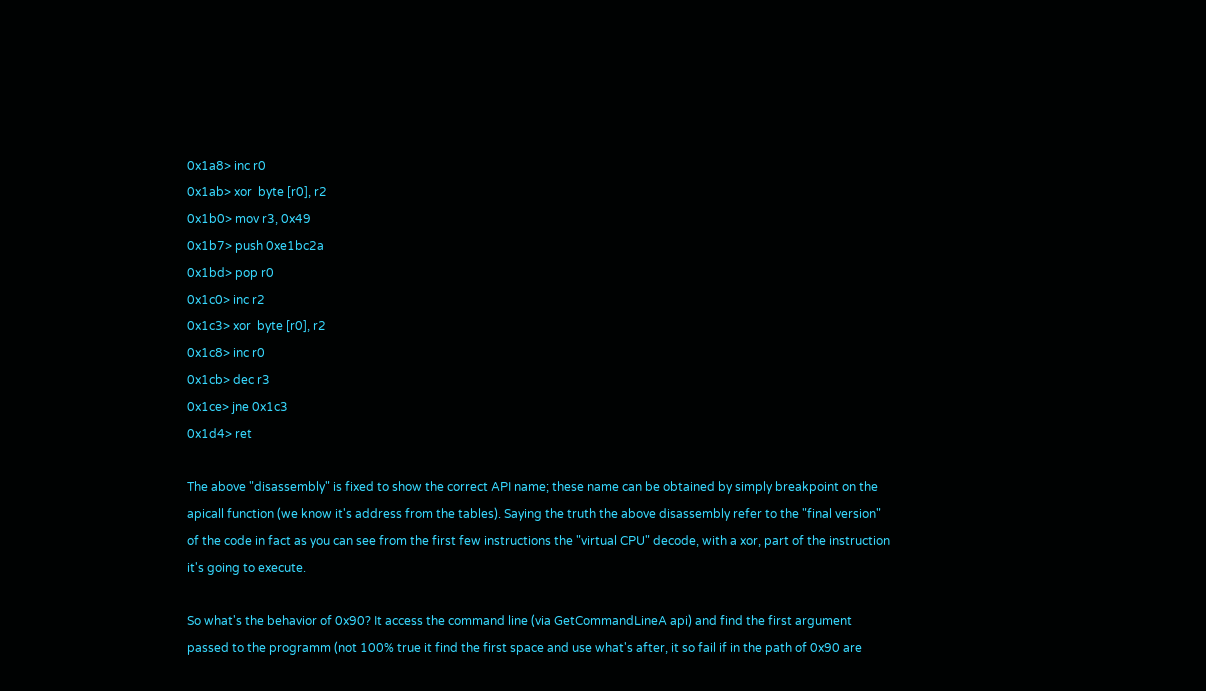0x1a8> inc r0
0x1ab> xor  byte [r0], r2
0x1b0> mov r3, 0x49
0x1b7> push 0xe1bc2a
0x1bd> pop r0
0x1c0> inc r2
0x1c3> xor  byte [r0], r2
0x1c8> inc r0
0x1cb> dec r3
0x1ce> jne 0x1c3
0x1d4> ret

The above "disassembly" is fixed to show the correct API name; these name can be obtained by simply breakpoint on the apicall function (we know it's address from the tables). Saying the truth the above disassembly refer to the "final version" of the code in fact as you can see from the first few instructions the "virtual CPU" decode, with a xor, part of the instruction it's going to execute.

So what's the behavior of 0x90? It access the command line (via GetCommandLineA api) and find the first argument passed to the programm (not 100% true it find the first space and use what's after, it so fail if in the path of 0x90 are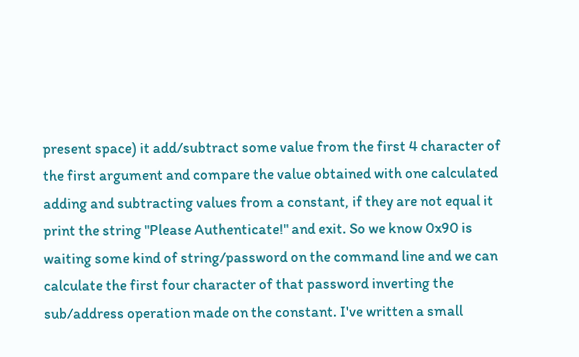present space) it add/subtract some value from the first 4 character of the first argument and compare the value obtained with one calculated adding and subtracting values from a constant, if they are not equal it print the string "Please Authenticate!" and exit. So we know 0x90 is waiting some kind of string/password on the command line and we can calculate the first four character of that password inverting the sub/address operation made on the constant. I've written a small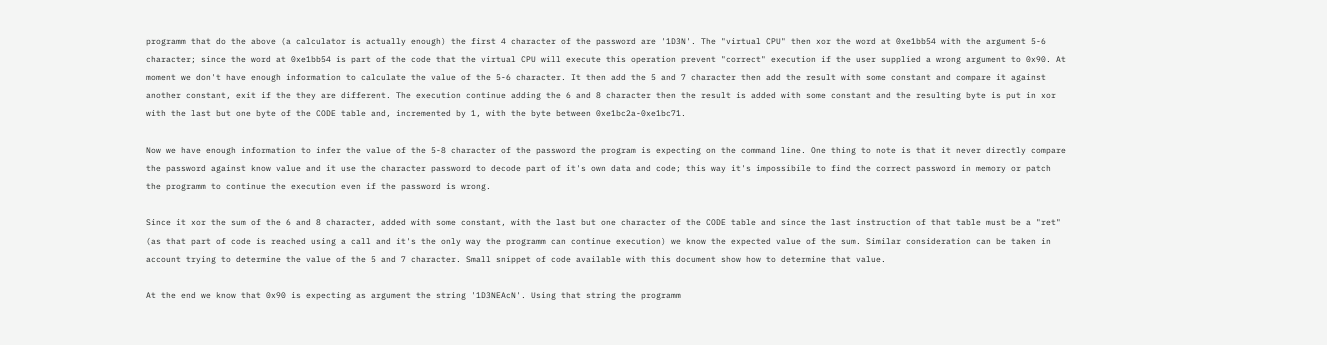programm that do the above (a calculator is actually enough) the first 4 character of the password are '1D3N'. The "virtual CPU" then xor the word at 0xe1bb54 with the argument 5-6 character; since the word at 0xe1bb54 is part of the code that the virtual CPU will execute this operation prevent "correct" execution if the user supplied a wrong argument to 0x90. At moment we don't have enough information to calculate the value of the 5-6 character. It then add the 5 and 7 character then add the result with some constant and compare it against another constant, exit if the they are different. The execution continue adding the 6 and 8 character then the result is added with some constant and the resulting byte is put in xor with the last but one byte of the CODE table and, incremented by 1, with the byte between 0xe1bc2a-0xe1bc71.

Now we have enough information to infer the value of the 5-8 character of the password the program is expecting on the command line. One thing to note is that it never directly compare the password against know value and it use the character password to decode part of it's own data and code; this way it's impossibile to find the correct password in memory or patch the programm to continue the execution even if the password is wrong.

Since it xor the sum of the 6 and 8 character, added with some constant, with the last but one character of the CODE table and since the last instruction of that table must be a "ret" (as that part of code is reached using a call and it's the only way the programm can continue execution) we know the expected value of the sum. Similar consideration can be taken in account trying to determine the value of the 5 and 7 character. Small snippet of code available with this document show how to determine that value.

At the end we know that 0x90 is expecting as argument the string '1D3NEAcN'. Using that string the programm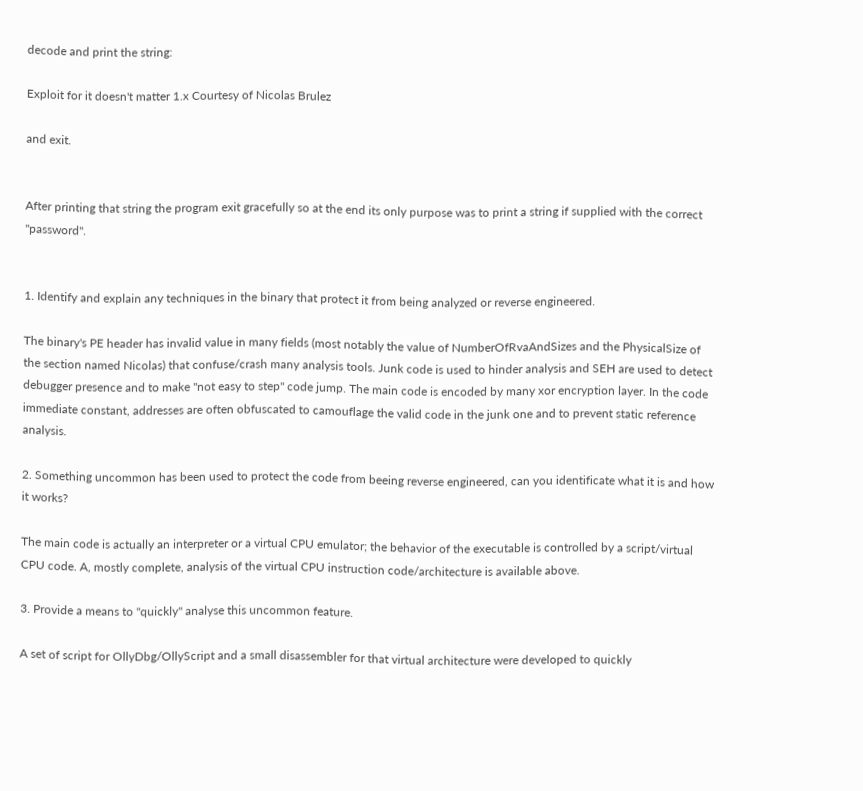decode and print the string:

Exploit for it doesn't matter 1.x Courtesy of Nicolas Brulez

and exit.


After printing that string the program exit gracefully so at the end its only purpose was to print a string if supplied with the correct "password".


1. Identify and explain any techniques in the binary that protect it from being analyzed or reverse engineered.

The binary's PE header has invalid value in many fields (most notably the value of NumberOfRvaAndSizes and the PhysicalSize of the section named Nicolas) that confuse/crash many analysis tools. Junk code is used to hinder analysis and SEH are used to detect debugger presence and to make "not easy to step" code jump. The main code is encoded by many xor encryption layer. In the code immediate constant, addresses are often obfuscated to camouflage the valid code in the junk one and to prevent static reference analysis.

2. Something uncommon has been used to protect the code from beeing reverse engineered, can you identificate what it is and how it works?

The main code is actually an interpreter or a virtual CPU emulator; the behavior of the executable is controlled by a script/virtual CPU code. A, mostly complete, analysis of the virtual CPU instruction code/architecture is available above.

3. Provide a means to "quickly" analyse this uncommon feature.

A set of script for OllyDbg/OllyScript and a small disassembler for that virtual architecture were developed to quickly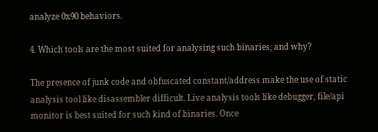analyze 0x90 behaviors.

4. Which tools are the most suited for analysing such binaries, and why?

The presence of junk code and obfuscated constant/address make the use of static analysis tool like disassembler difficult. Live analysis tools like debugger, file/api monitor is best suited for such kind of binaries. Once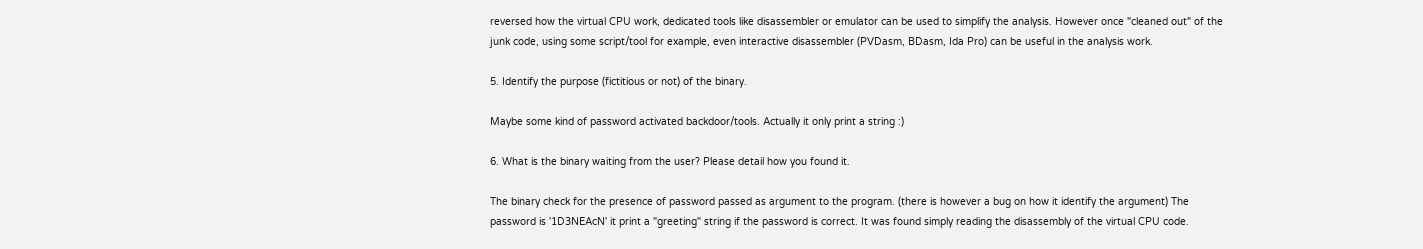reversed how the virtual CPU work, dedicated tools like disassembler or emulator can be used to simplify the analysis. However once "cleaned out" of the junk code, using some script/tool for example, even interactive disassembler (PVDasm, BDasm, Ida Pro) can be useful in the analysis work.

5. Identify the purpose (fictitious or not) of the binary.

Maybe some kind of password activated backdoor/tools. Actually it only print a string :)

6. What is the binary waiting from the user? Please detail how you found it.

The binary check for the presence of password passed as argument to the program. (there is however a bug on how it identify the argument) The password is '1D3NEAcN' it print a "greeting" string if the password is correct. It was found simply reading the disassembly of the virtual CPU code.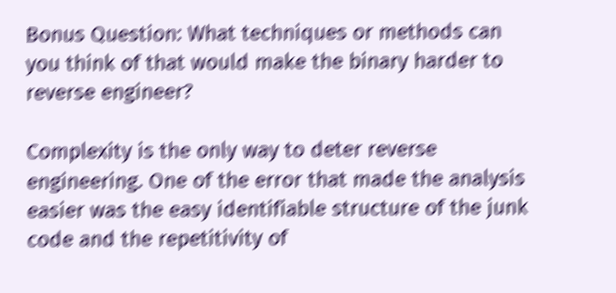Bonus Question: What techniques or methods can you think of that would make the binary harder to reverse engineer?

Complexity is the only way to deter reverse engineering. One of the error that made the analysis easier was the easy identifiable structure of the junk code and the repetitivity of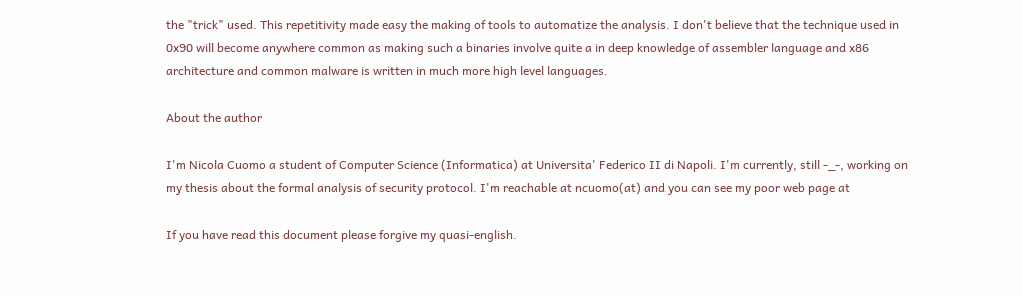the "trick" used. This repetitivity made easy the making of tools to automatize the analysis. I don't believe that the technique used in 0x90 will become anywhere common as making such a binaries involve quite a in deep knowledge of assembler language and x86 architecture and common malware is written in much more high level languages.

About the author

I'm Nicola Cuomo a student of Computer Science (Informatica) at Universita' Federico II di Napoli. I'm currently, still -_-, working on my thesis about the formal analysis of security protocol. I'm reachable at ncuomo(at) and you can see my poor web page at

If you have read this document please forgive my quasi-english.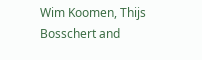Wim Koomen, Thijs Bosschert and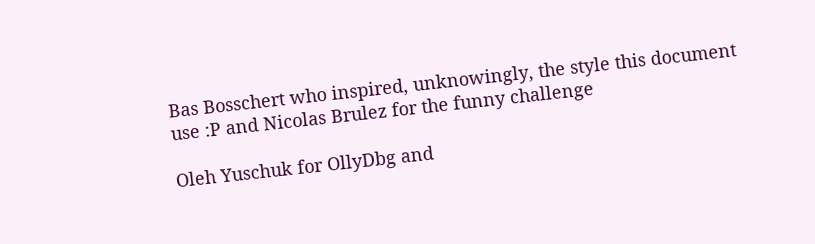Bas Bosschert who inspired, unknowingly, the style this document use :P and Nicolas Brulez for the funny challenge

Oleh Yuschuk for OllyDbg and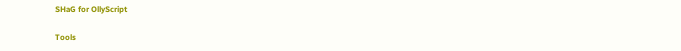SHaG for OllyScript

Tools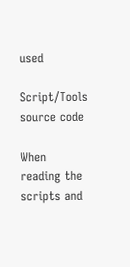used

Script/Tools source code

When reading the scripts and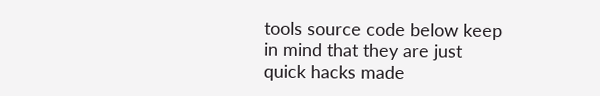tools source code below keep in mind that they are just quick hacks made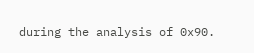during the analysis of 0x90.